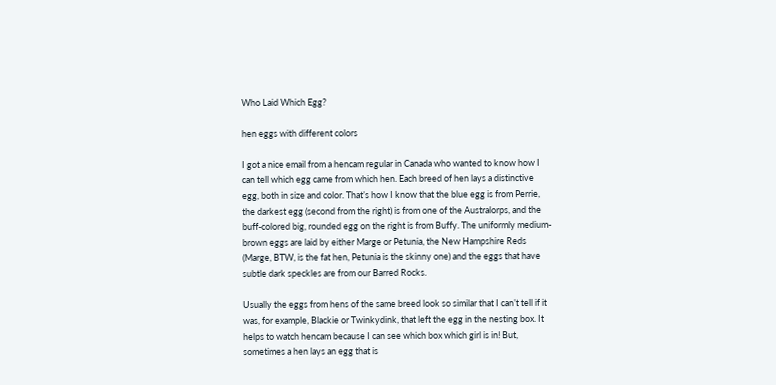Who Laid Which Egg?

hen eggs with different colors

I got a nice email from a hencam regular in Canada who wanted to know how I can tell which egg came from which hen. Each breed of hen lays a distinctive egg, both in size and color. That’s how I know that the blue egg is from Perrie, the darkest egg (second from the right) is from one of the Australorps, and the buff-colored big, rounded egg on the right is from Buffy. The uniformly medium-brown eggs are laid by either Marge or Petunia, the New Hampshire Reds (Marge, BTW, is the fat hen, Petunia is the skinny one) and the eggs that have subtle dark speckles are from our Barred Rocks.

Usually the eggs from hens of the same breed look so similar that I can’t tell if it was, for example, Blackie or Twinkydink, that left the egg in the nesting box. It helps to watch hencam because I can see which box which girl is in! But, sometimes a hen lays an egg that is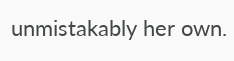unmistakably her own.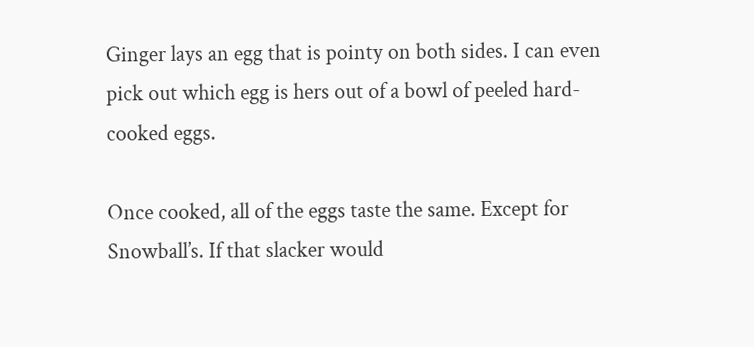Ginger lays an egg that is pointy on both sides. I can even pick out which egg is hers out of a bowl of peeled hard-cooked eggs.

Once cooked, all of the eggs taste the same. Except for Snowball’s. If that slacker would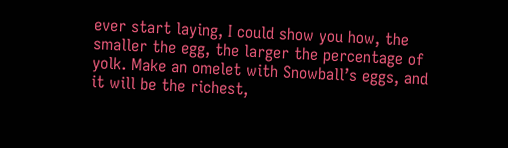ever start laying, I could show you how, the smaller the egg, the larger the percentage of yolk. Make an omelet with Snowball’s eggs, and it will be the richest,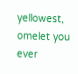yellowest, omelet you ever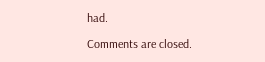had.

Comments are closed.